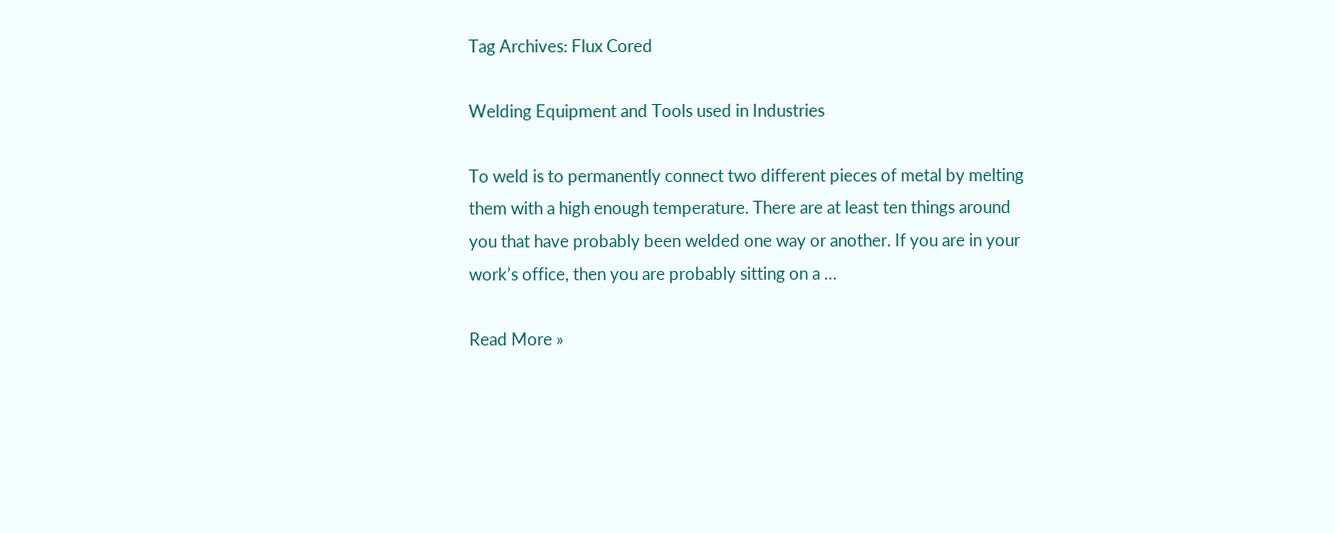Tag Archives: Flux Cored

Welding Equipment and Tools used in Industries

To weld is to permanently connect two different pieces of metal by melting them with a high enough temperature. There are at least ten things around you that have probably been welded one way or another. If you are in your work’s office, then you are probably sitting on a …

Read More »